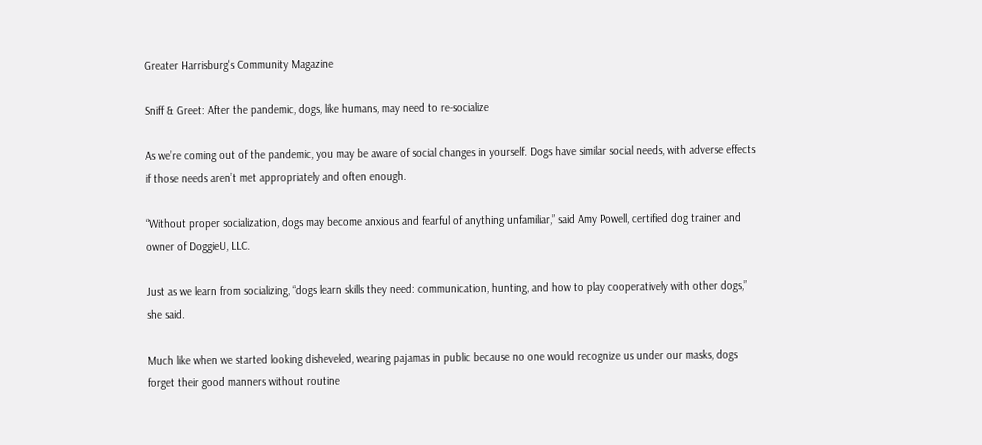Greater Harrisburg's Community Magazine

Sniff & Greet: After the pandemic, dogs, like humans, may need to re-socialize

As we’re coming out of the pandemic, you may be aware of social changes in yourself. Dogs have similar social needs, with adverse effects if those needs aren’t met appropriately and often enough.

“Without proper socialization, dogs may become anxious and fearful of anything unfamiliar,” said Amy Powell, certified dog trainer and owner of DoggieU, LLC.

Just as we learn from socializing, “dogs learn skills they need: communication, hunting, and how to play cooperatively with other dogs,” she said.

Much like when we started looking disheveled, wearing pajamas in public because no one would recognize us under our masks, dogs forget their good manners without routine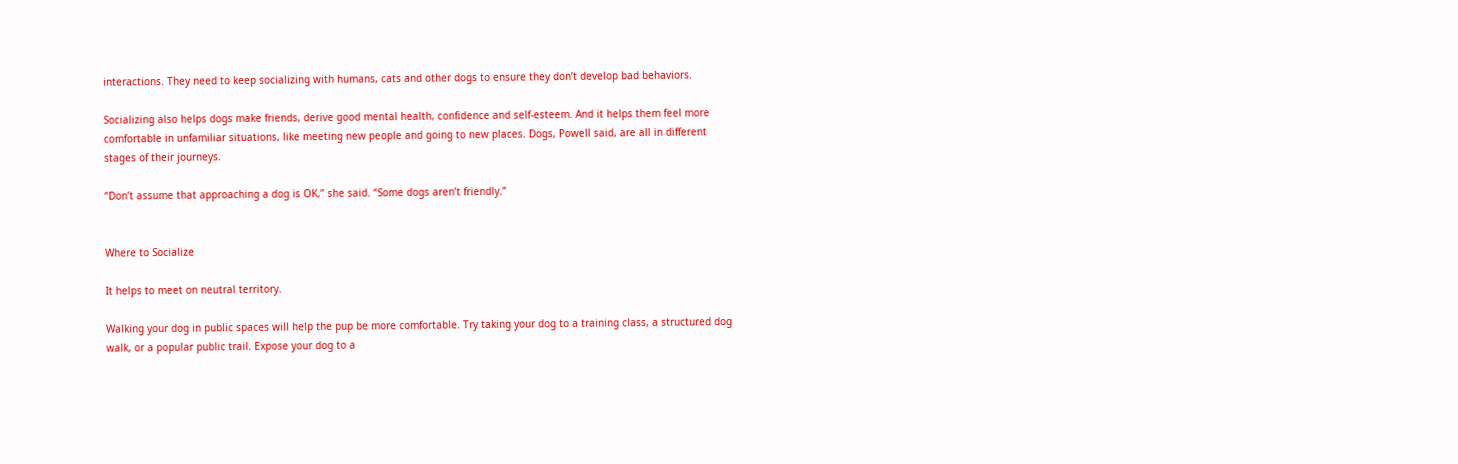interactions. They need to keep socializing with humans, cats and other dogs to ensure they don’t develop bad behaviors.

Socializing also helps dogs make friends, derive good mental health, confidence and self-esteem. And it helps them feel more comfortable in unfamiliar situations, like meeting new people and going to new places. Dogs, Powell said, are all in different stages of their journeys.

“Don’t assume that approaching a dog is OK,” she said. “Some dogs aren’t friendly.”


Where to Socialize

It helps to meet on neutral territory.

Walking your dog in public spaces will help the pup be more comfortable. Try taking your dog to a training class, a structured dog walk, or a popular public trail. Expose your dog to a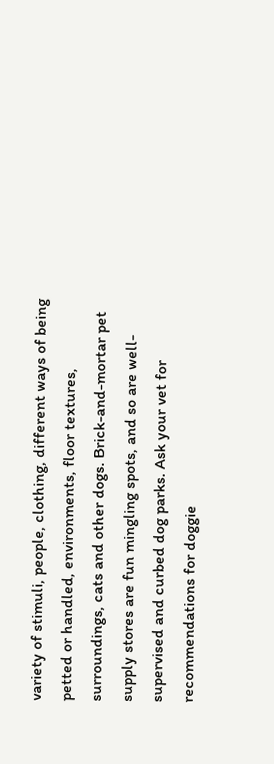variety of stimuli, people, clothing, different ways of being petted or handled, environments, floor textures, surroundings, cats and other dogs. Brick-and-mortar pet supply stores are fun mingling spots, and so are well-supervised and curbed dog parks. Ask your vet for recommendations for doggie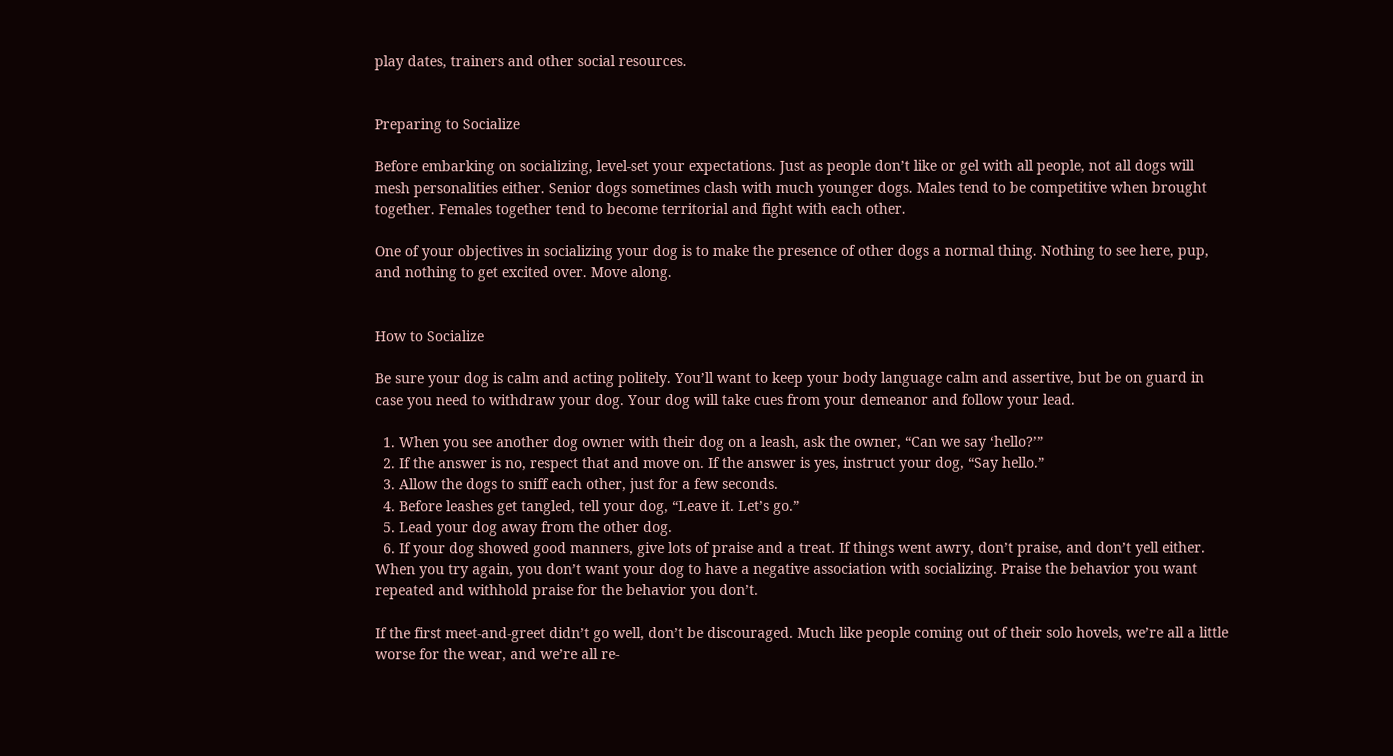play dates, trainers and other social resources.


Preparing to Socialize

Before embarking on socializing, level-set your expectations. Just as people don’t like or gel with all people, not all dogs will mesh personalities either. Senior dogs sometimes clash with much younger dogs. Males tend to be competitive when brought together. Females together tend to become territorial and fight with each other.

One of your objectives in socializing your dog is to make the presence of other dogs a normal thing. Nothing to see here, pup, and nothing to get excited over. Move along.


How to Socialize

Be sure your dog is calm and acting politely. You’ll want to keep your body language calm and assertive, but be on guard in case you need to withdraw your dog. Your dog will take cues from your demeanor and follow your lead.

  1. When you see another dog owner with their dog on a leash, ask the owner, “Can we say ‘hello?’”
  2. If the answer is no, respect that and move on. If the answer is yes, instruct your dog, “Say hello.”
  3. Allow the dogs to sniff each other, just for a few seconds.
  4. Before leashes get tangled, tell your dog, “Leave it. Let’s go.”
  5. Lead your dog away from the other dog.
  6. If your dog showed good manners, give lots of praise and a treat. If things went awry, don’t praise, and don’t yell either. When you try again, you don’t want your dog to have a negative association with socializing. Praise the behavior you want repeated and withhold praise for the behavior you don’t.

If the first meet-and-greet didn’t go well, don’t be discouraged. Much like people coming out of their solo hovels, we’re all a little worse for the wear, and we’re all re-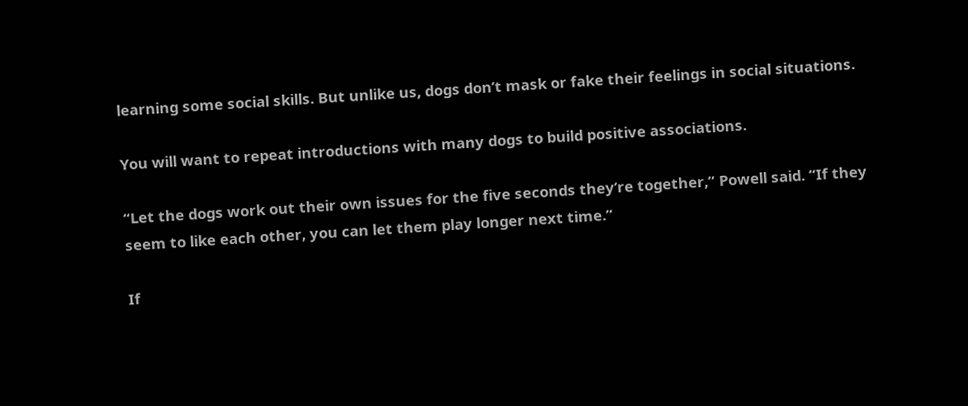learning some social skills. But unlike us, dogs don’t mask or fake their feelings in social situations.

You will want to repeat introductions with many dogs to build positive associations.

“Let the dogs work out their own issues for the five seconds they’re together,” Powell said. “If they seem to like each other, you can let them play longer next time.”

If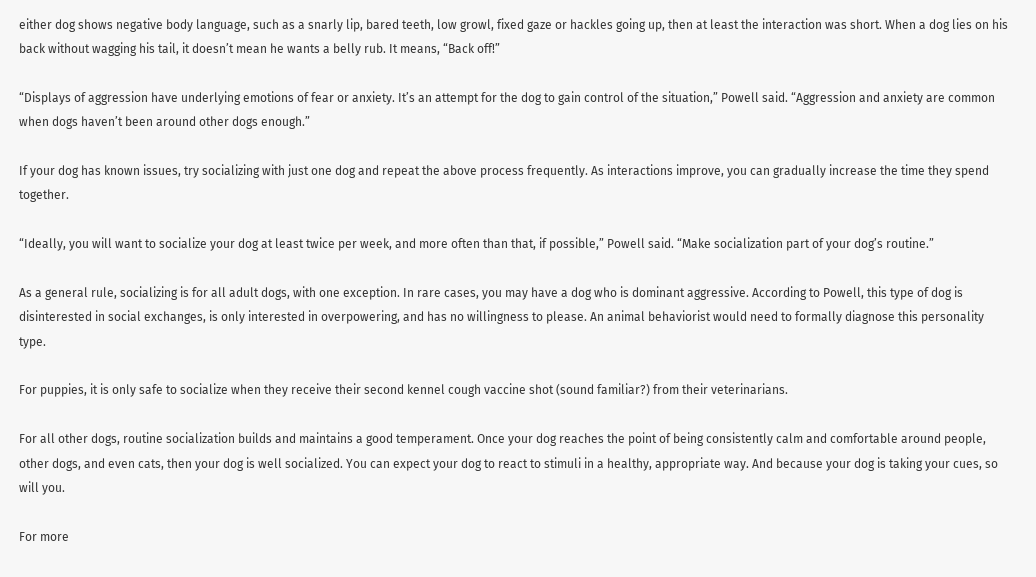either dog shows negative body language, such as a snarly lip, bared teeth, low growl, fixed gaze or hackles going up, then at least the interaction was short. When a dog lies on his back without wagging his tail, it doesn’t mean he wants a belly rub. It means, “Back off!”

“Displays of aggression have underlying emotions of fear or anxiety. It’s an attempt for the dog to gain control of the situation,” Powell said. “Aggression and anxiety are common when dogs haven’t been around other dogs enough.”

If your dog has known issues, try socializing with just one dog and repeat the above process frequently. As interactions improve, you can gradually increase the time they spend together.

“Ideally, you will want to socialize your dog at least twice per week, and more often than that, if possible,” Powell said. “Make socialization part of your dog’s routine.”

As a general rule, socializing is for all adult dogs, with one exception. In rare cases, you may have a dog who is dominant aggressive. According to Powell, this type of dog is disinterested in social exchanges, is only interested in overpowering, and has no willingness to please. An animal behaviorist would need to formally diagnose this personality type.

For puppies, it is only safe to socialize when they receive their second kennel cough vaccine shot (sound familiar?) from their veterinarians.

For all other dogs, routine socialization builds and maintains a good temperament. Once your dog reaches the point of being consistently calm and comfortable around people, other dogs, and even cats, then your dog is well socialized. You can expect your dog to react to stimuli in a healthy, appropriate way. And because your dog is taking your cues, so will you.

For more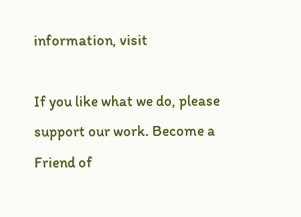information, visit

If you like what we do, please support our work. Become a Friend of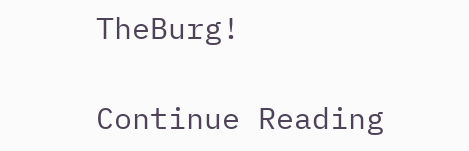TheBurg!

Continue Reading